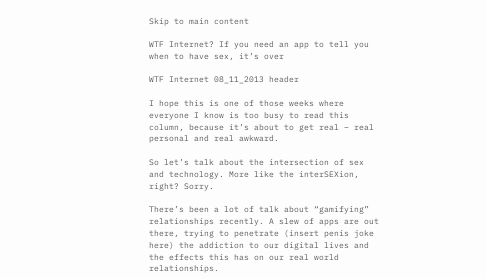Skip to main content

WTF Internet? If you need an app to tell you when to have sex, it’s over

WTF Internet 08_11_2013 header

I hope this is one of those weeks where everyone I know is too busy to read this column, because it’s about to get real – real personal and real awkward.

So let’s talk about the intersection of sex and technology. More like the interSEXion, right? Sorry.

There’s been a lot of talk about “gamifying” relationships recently. A slew of apps are out there, trying to penetrate (insert penis joke here) the addiction to our digital lives and the effects this has on our real world relationships.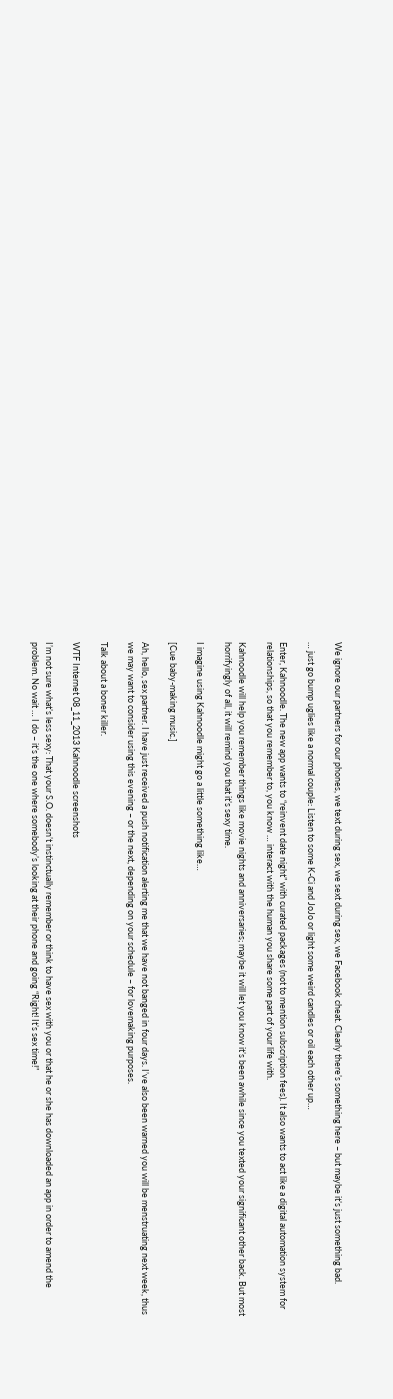We ignore our partners for our phones, we text during sex, we sext during sex, we Facebook cheat. Clearly there’s something here – but maybe it’s just something bad.

… just go bump uglies like a normal couple: Listen to some K-Ci and JoJo or light some weird candles or oil each other up…

Enter, Kahnoodle. The new app wants to “reinvent date night” with curated packages (not to mention subscription fees). It also wants to act like a digital automation system for relationships, so that you remember to, you know … interact with the human you share some part of your life with.

Kahnoodle will help you remember things like movie nights and anniversaries; maybe it will let you know it’s been awhile since you texted your significant other back. But most horrifyingly of all, it will remind you that it’s sexy time.

I imagine using Kahnoodle might go a little something like…

[Cue baby-making music.]

Ah, hello, sex partner. I have just received a push notification alerting me that we have not banged in four days. I’ve also been warned you will be menstruating next week, thus we may want to consider using this evening – or the next, depending on your schedule – for lovemaking purposes.

Talk about a boner killer.

WTF Internet 08_11_2013 Kahnoodle screenshots

I’m not sure what’s less sexy: That your S.O. doesn’t instinctually remember or think to have sex with you or that he or she has downloaded an app in order to amend the problem. No wait … I do – it’s the one where somebody’s looking at their phone and going “Right! It’s sex time!”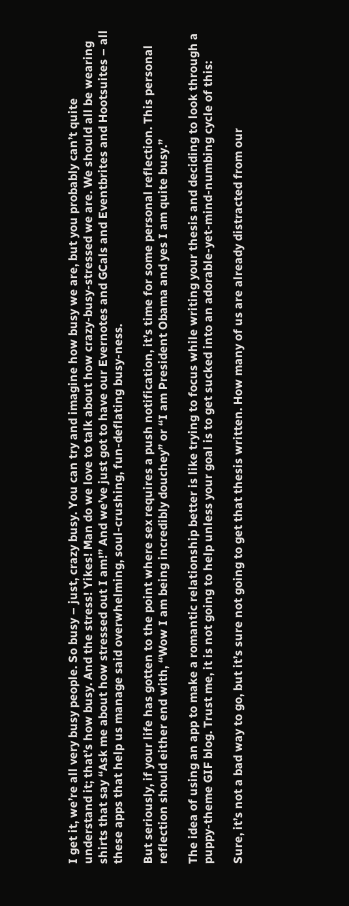I get it, we’re all very busy people. So busy – just, crazy busy. You can try and imagine how busy we are, but you probably can’t quite understand it; that’s how busy. And the stress! Yikes! Man do we love to talk about how crazy-busy-stressed we are. We should all be wearing shirts that say “Ask me about how stressed out I am!” And we’ve just got to have our Evernotes and GCals and Eventbrites and Hootsuites – all these apps that help us manage said overwhelming, soul-crushing, fun-deflating busy-ness.

But seriously, if your life has gotten to the point where sex requires a push notification, it’s time for some personal reflection. This personal reflection should either end with, “Wow I am being incredibly douchey” or “I am President Obama and yes I am quite busy.”

The idea of using an app to make a romantic relationship better is like trying to focus while writing your thesis and deciding to look through a puppy-theme GIF blog. Trust me, it is not going to help unless your goal is to get sucked into an adorable-yet-mind-numbing cycle of this:

Sure, it’s not a bad way to go, but it’s sure not going to get that thesis written. How many of us are already distracted from our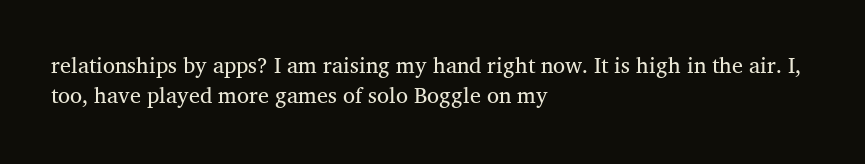relationships by apps? I am raising my hand right now. It is high in the air. I, too, have played more games of solo Boggle on my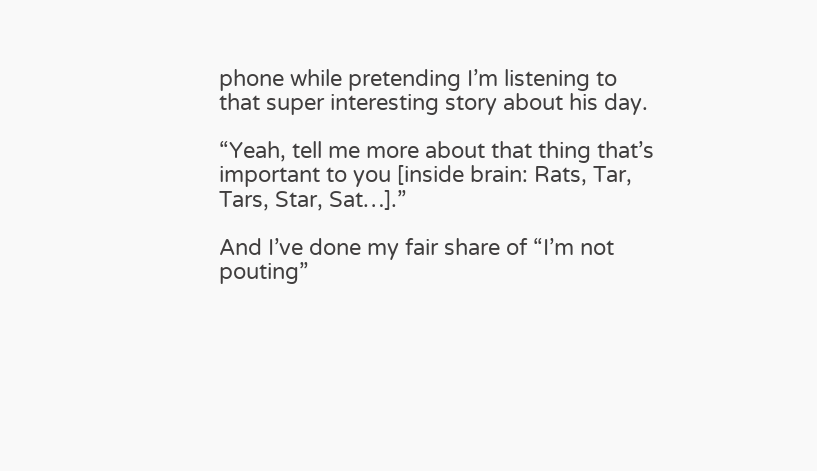phone while pretending I’m listening to that super interesting story about his day.

“Yeah, tell me more about that thing that’s important to you [inside brain: Rats, Tar, Tars, Star, Sat…].”

And I’ve done my fair share of “I’m not pouting”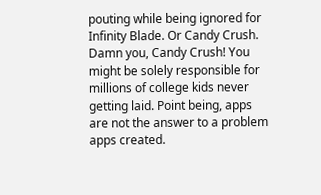pouting while being ignored for Infinity Blade. Or Candy Crush. Damn you, Candy Crush! You might be solely responsible for millions of college kids never getting laid. Point being, apps are not the answer to a problem apps created.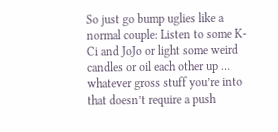So just go bump uglies like a normal couple: Listen to some K-Ci and JoJo or light some weird candles or oil each other up … whatever gross stuff you’re into that doesn’t require a push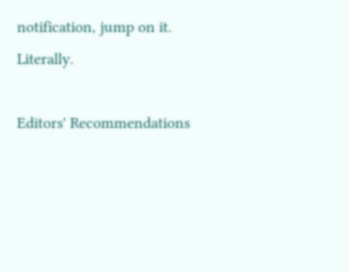notification, jump on it. Literally.

Editors' Recommendations